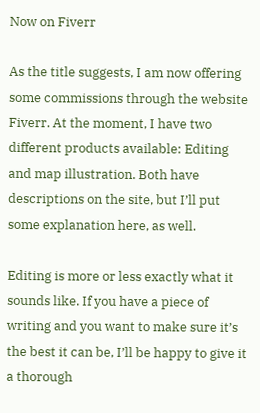Now on Fiverr

As the title suggests, I am now offering some commissions through the website Fiverr. At the moment, I have two different products available: Editing and map illustration. Both have descriptions on the site, but I’ll put some explanation here, as well.

Editing is more or less exactly what it sounds like. If you have a piece of writing and you want to make sure it’s the best it can be, I’ll be happy to give it a thorough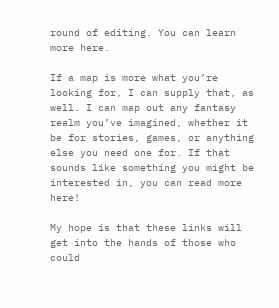round of editing. You can learn more here.

If a map is more what you’re looking for, I can supply that, as well. I can map out any fantasy realm you’ve imagined, whether it be for stories, games, or anything else you need one for. If that sounds like something you might be interested in, you can read more here!

My hope is that these links will get into the hands of those who could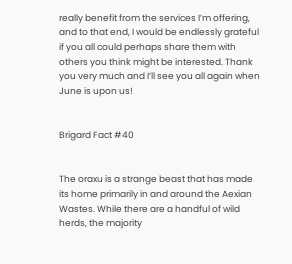really benefit from the services I’m offering, and to that end, I would be endlessly grateful if you all could perhaps share them with others you think might be interested. Thank you very much and I’ll see you all again when June is upon us!


Brigard Fact #40


The oraxu is a strange beast that has made its home primarily in and around the Aexian Wastes. While there are a handful of wild herds, the majority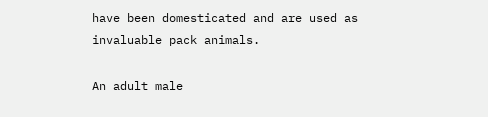have been domesticated and are used as invaluable pack animals.

An adult male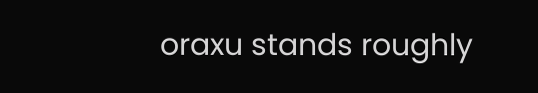oraxu stands roughly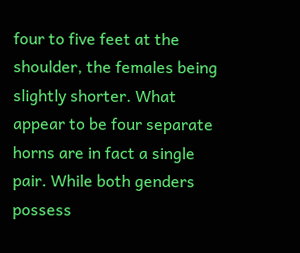four to five feet at the shoulder, the females being slightly shorter. What appear to be four separate horns are in fact a single pair. While both genders possess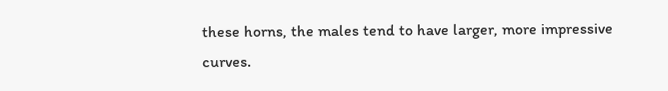these horns, the males tend to have larger, more impressive curves.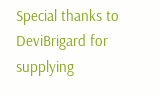Special thanks to DeviBrigard for supplying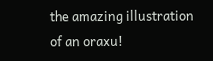the amazing illustration of an oraxu!